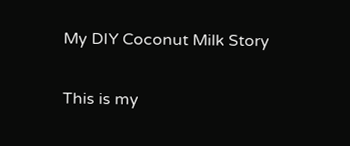My DIY Coconut Milk Story

This is my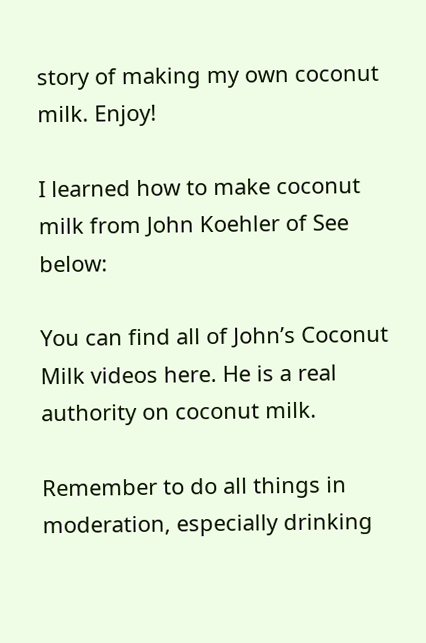story of making my own coconut milk. Enjoy!

I learned how to make coconut milk from John Koehler of See below:

You can find all of John’s Coconut Milk videos here. He is a real authority on coconut milk.

Remember to do all things in moderation, especially drinking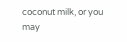coconut milk, or you may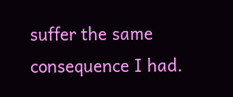suffer the same consequence I had.